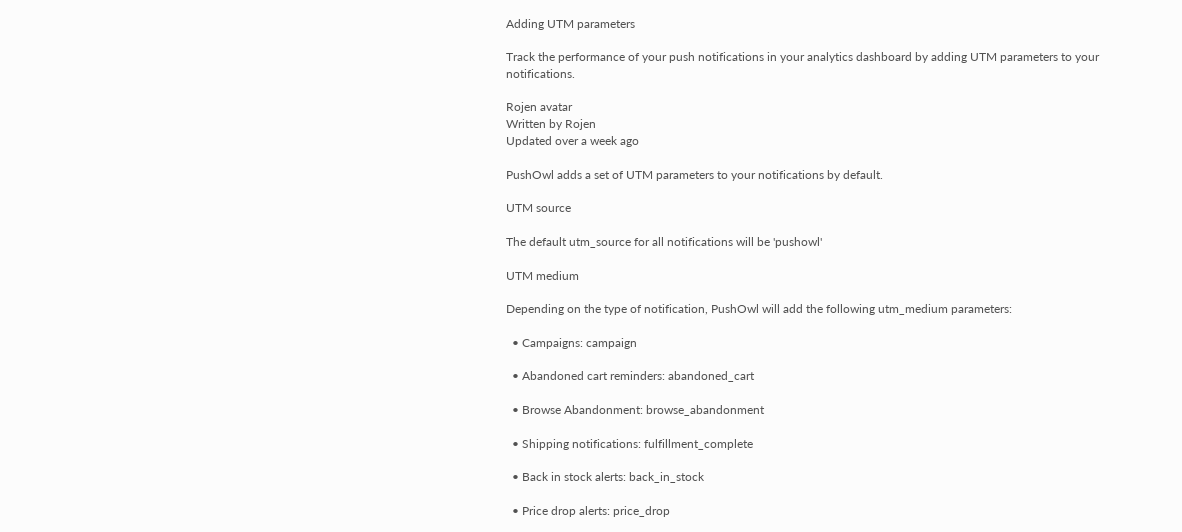Adding UTM parameters

Track the performance of your push notifications in your analytics dashboard by adding UTM parameters to your notifications.

Rojen avatar
Written by Rojen
Updated over a week ago

PushOwl adds a set of UTM parameters to your notifications by default.

UTM source

The default utm_source for all notifications will be 'pushowl'

UTM medium

Depending on the type of notification, PushOwl will add the following utm_medium parameters:

  • Campaigns: campaign

  • Abandoned cart reminders: abandoned_cart

  • Browse Abandonment: browse_abandonment

  • Shipping notifications: fulfillment_complete

  • Back in stock alerts: back_in_stock

  • Price drop alerts: price_drop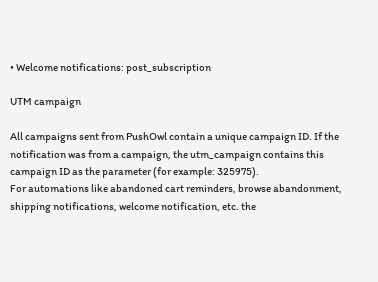• Welcome notifications: post_subscription

UTM campaign

All campaigns sent from PushOwl contain a unique campaign ID. If the notification was from a campaign, the utm_campaign contains this campaign ID as the parameter (for example: 325975).
For automations like abandoned cart reminders, browse abandonment, shipping notifications, welcome notification, etc. the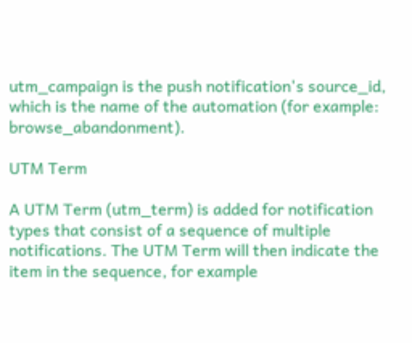utm_campaign is the push notification's source_id, which is the name of the automation (for example: browse_abandonment).

UTM Term

A UTM Term (utm_term) is added for notification types that consist of a sequence of multiple notifications. The UTM Term will then indicate the item in the sequence, for example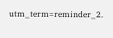utm_term=reminder_2.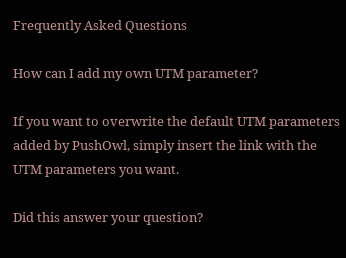Frequently Asked Questions

How can I add my own UTM parameter?

If you want to overwrite the default UTM parameters added by PushOwl, simply insert the link with the UTM parameters you want.

Did this answer your question?